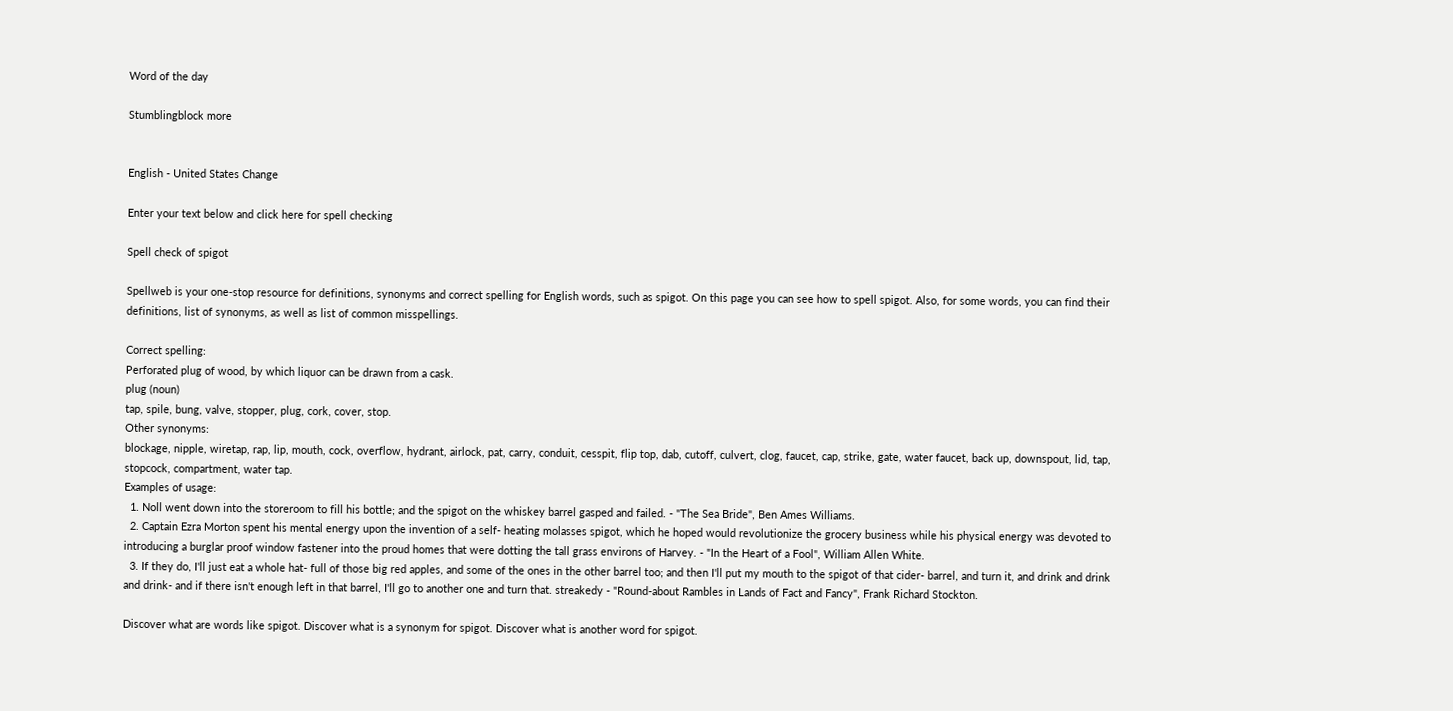Word of the day

Stumblingblock more


English - United States Change

Enter your text below and click here for spell checking

Spell check of spigot

Spellweb is your one-stop resource for definitions, synonyms and correct spelling for English words, such as spigot. On this page you can see how to spell spigot. Also, for some words, you can find their definitions, list of synonyms, as well as list of common misspellings.

Correct spelling:
Perforated plug of wood, by which liquor can be drawn from a cask.
plug (noun)
tap, spile, bung, valve, stopper, plug, cork, cover, stop.
Other synonyms:
blockage, nipple, wiretap, rap, lip, mouth, cock, overflow, hydrant, airlock, pat, carry, conduit, cesspit, flip top, dab, cutoff, culvert, clog, faucet, cap, strike, gate, water faucet, back up, downspout, lid, tap, stopcock, compartment, water tap.
Examples of usage:
  1. Noll went down into the storeroom to fill his bottle; and the spigot on the whiskey barrel gasped and failed. - "The Sea Bride", Ben Ames Williams.
  2. Captain Ezra Morton spent his mental energy upon the invention of a self- heating molasses spigot, which he hoped would revolutionize the grocery business while his physical energy was devoted to introducing a burglar proof window fastener into the proud homes that were dotting the tall grass environs of Harvey. - "In the Heart of a Fool", William Allen White.
  3. If they do, I'll just eat a whole hat- full of those big red apples, and some of the ones in the other barrel too; and then I'll put my mouth to the spigot of that cider- barrel, and turn it, and drink and drink and drink- and if there isn't enough left in that barrel, I'll go to another one and turn that. streakedy - "Round-about Rambles in Lands of Fact and Fancy", Frank Richard Stockton.

Discover what are words like spigot. Discover what is a synonym for spigot. Discover what is another word for spigot.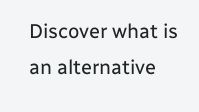Discover what is an alternative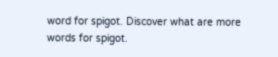word for spigot. Discover what are more words for spigot.